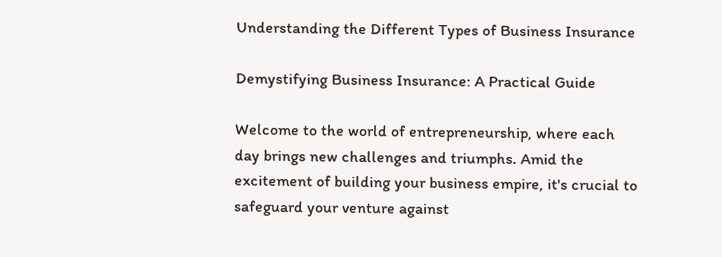Understanding the Different Types of Business Insurance

Demystifying Business Insurance: A Practical Guide

Welcome to the world of entrepreneurship, where each day brings new challenges and triumphs. Amid the excitement of building your business empire, it's crucial to safeguard your venture against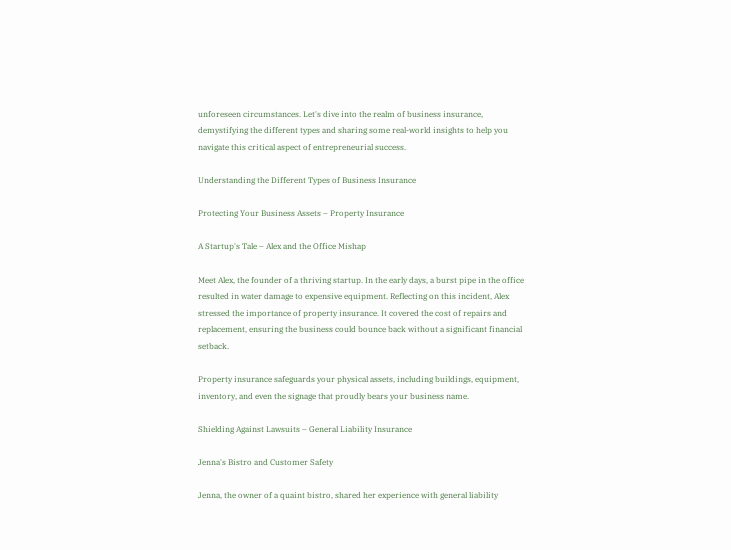unforeseen circumstances. Let's dive into the realm of business insurance, demystifying the different types and sharing some real-world insights to help you navigate this critical aspect of entrepreneurial success.

Understanding the Different Types of Business Insurance

Protecting Your Business Assets – Property Insurance

A Startup's Tale – Alex and the Office Mishap

Meet Alex, the founder of a thriving startup. In the early days, a burst pipe in the office resulted in water damage to expensive equipment. Reflecting on this incident, Alex stressed the importance of property insurance. It covered the cost of repairs and replacement, ensuring the business could bounce back without a significant financial setback.

Property insurance safeguards your physical assets, including buildings, equipment, inventory, and even the signage that proudly bears your business name.

Shielding Against Lawsuits – General Liability Insurance

Jenna's Bistro and Customer Safety

Jenna, the owner of a quaint bistro, shared her experience with general liability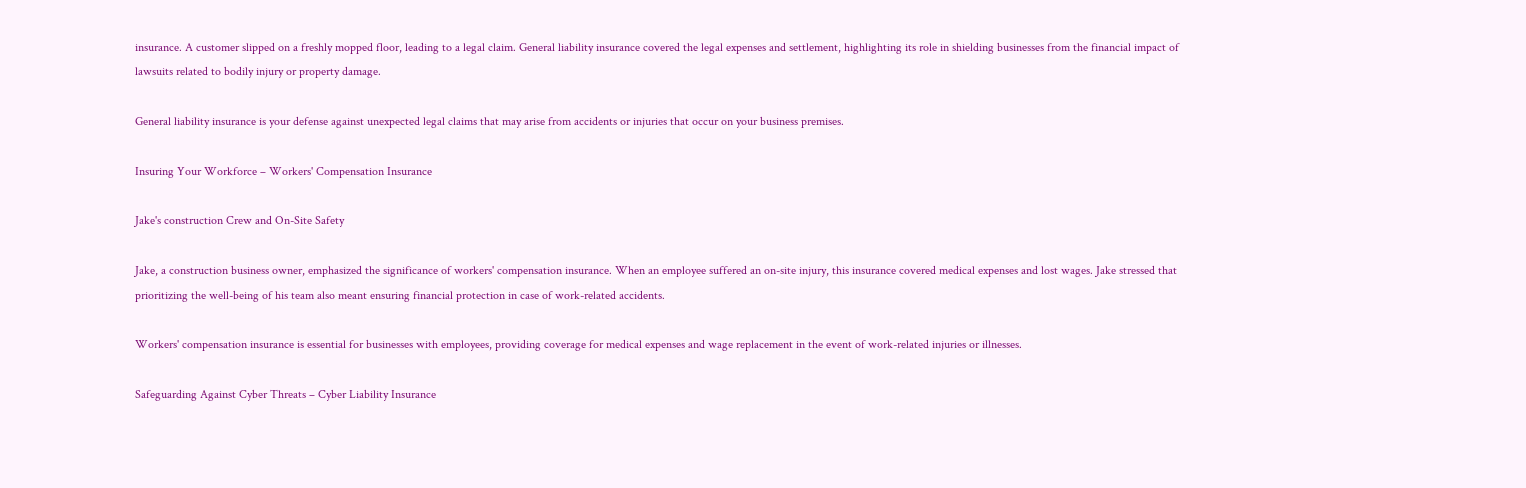insurance. A customer slipped on a freshly mopped floor, leading to a legal claim. General liability insurance covered the legal expenses and settlement, highlighting its role in shielding businesses from the financial impact of lawsuits related to bodily injury or property damage.

General liability insurance is your defense against unexpected legal claims that may arise from accidents or injuries that occur on your business premises.

Insuring Your Workforce – Workers' Compensation Insurance

Jake's construction Crew and On-Site Safety

Jake, a construction business owner, emphasized the significance of workers' compensation insurance. When an employee suffered an on-site injury, this insurance covered medical expenses and lost wages. Jake stressed that prioritizing the well-being of his team also meant ensuring financial protection in case of work-related accidents.

Workers' compensation insurance is essential for businesses with employees, providing coverage for medical expenses and wage replacement in the event of work-related injuries or illnesses.

Safeguarding Against Cyber Threats – Cyber Liability Insurance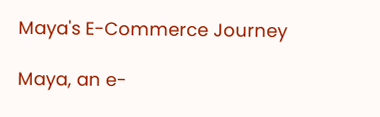Maya's E-Commerce Journey

Maya, an e-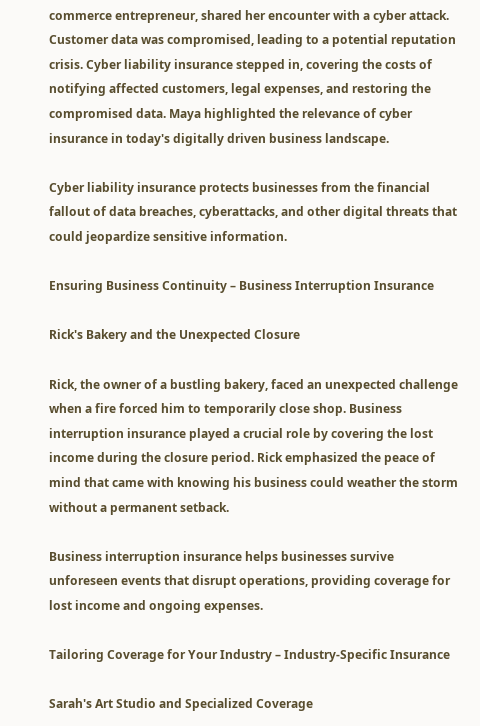commerce entrepreneur, shared her encounter with a cyber attack. Customer data was compromised, leading to a potential reputation crisis. Cyber liability insurance stepped in, covering the costs of notifying affected customers, legal expenses, and restoring the compromised data. Maya highlighted the relevance of cyber insurance in today's digitally driven business landscape.

Cyber liability insurance protects businesses from the financial fallout of data breaches, cyberattacks, and other digital threats that could jeopardize sensitive information.

Ensuring Business Continuity – Business Interruption Insurance

Rick's Bakery and the Unexpected Closure

Rick, the owner of a bustling bakery, faced an unexpected challenge when a fire forced him to temporarily close shop. Business interruption insurance played a crucial role by covering the lost income during the closure period. Rick emphasized the peace of mind that came with knowing his business could weather the storm without a permanent setback.

Business interruption insurance helps businesses survive unforeseen events that disrupt operations, providing coverage for lost income and ongoing expenses.

Tailoring Coverage for Your Industry – Industry-Specific Insurance

Sarah's Art Studio and Specialized Coverage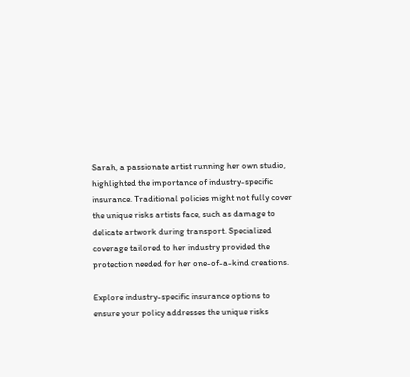Sarah, a passionate artist running her own studio, highlighted the importance of industry-specific insurance. Traditional policies might not fully cover the unique risks artists face, such as damage to delicate artwork during transport. Specialized coverage tailored to her industry provided the protection needed for her one-of-a-kind creations.

Explore industry-specific insurance options to ensure your policy addresses the unique risks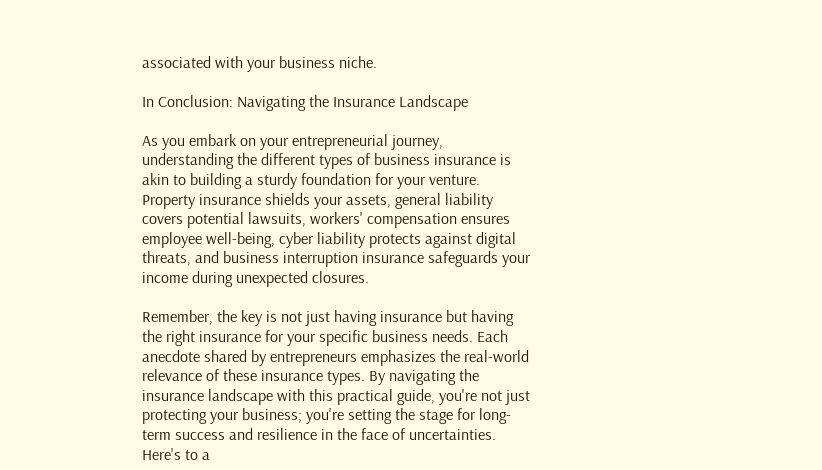associated with your business niche.

In Conclusion: Navigating the Insurance Landscape

As you embark on your entrepreneurial journey, understanding the different types of business insurance is akin to building a sturdy foundation for your venture. Property insurance shields your assets, general liability covers potential lawsuits, workers' compensation ensures employee well-being, cyber liability protects against digital threats, and business interruption insurance safeguards your income during unexpected closures.

Remember, the key is not just having insurance but having the right insurance for your specific business needs. Each anecdote shared by entrepreneurs emphasizes the real-world relevance of these insurance types. By navigating the insurance landscape with this practical guide, you're not just protecting your business; you're setting the stage for long-term success and resilience in the face of uncertainties. Here's to a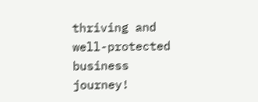thriving and well-protected business journey!